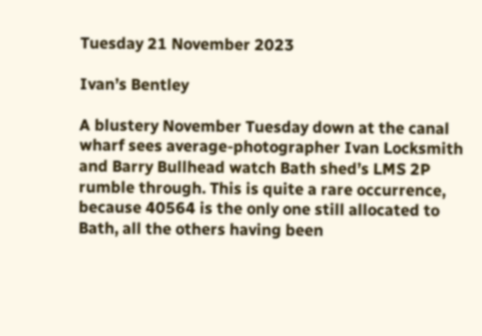Tuesday 21 November 2023

Ivan’s Bentley

A blustery November Tuesday down at the canal wharf sees average-photographer Ivan Locksmith and Barry Bullhead watch Bath shed’s LMS 2P rumble through. This is quite a rare occurrence, because 40564 is the only one still allocated to Bath, all the others having been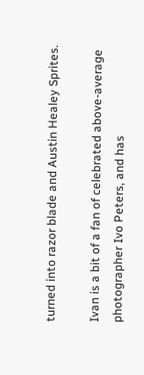turned into razor blade and Austin Healey Sprites.

Ivan is a bit of a fan of celebrated above-average photographer Ivo Peters, and has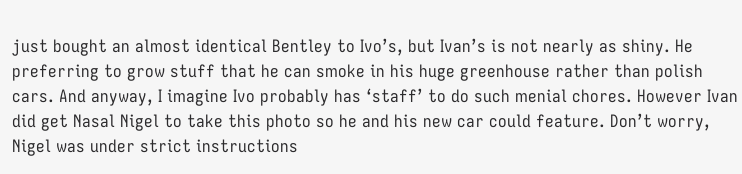just bought an almost identical Bentley to Ivo’s, but Ivan’s is not nearly as shiny. He preferring to grow stuff that he can smoke in his huge greenhouse rather than polish cars. And anyway, I imagine Ivo probably has ‘staff’ to do such menial chores. However Ivan did get Nasal Nigel to take this photo so he and his new car could feature. Don’t worry, Nigel was under strict instructions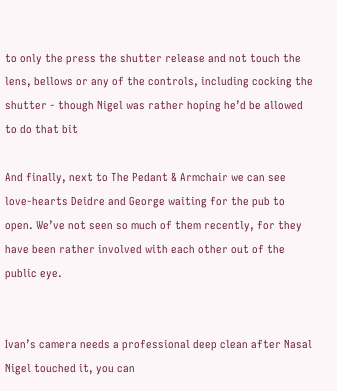to only the press the shutter release and not touch the lens, bellows or any of the controls, including cocking the shutter - though Nigel was rather hoping he’d be allowed to do that bit

And finally, next to The Pedant & Armchair we can see love-hearts Deidre and George waiting for the pub to open. We’ve not seen so much of them recently, for they have been rather involved with each other out of the public eye.


Ivan’s camera needs a professional deep clean after Nasal Nigel touched it, you can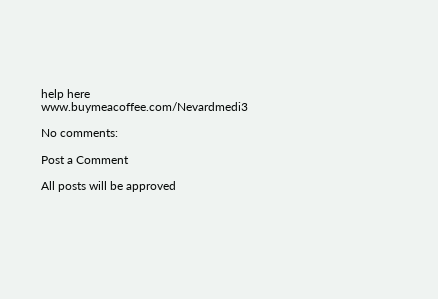help here www.buymeacoffee.com/Nevardmedi3

No comments:

Post a Comment

All posts will be approved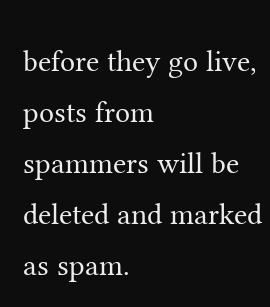before they go live, posts from spammers will be deleted and marked as spam.